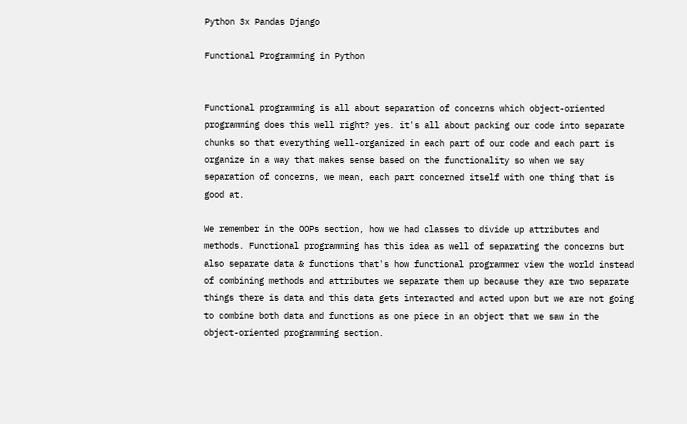Python 3x Pandas Django

Functional Programming in Python


Functional programming is all about separation of concerns which object-oriented programming does this well right? yes. it's all about packing our code into separate chunks so that everything well-organized in each part of our code and each part is organize in a way that makes sense based on the functionality so when we say separation of concerns, we mean, each part concerned itself with one thing that is good at.

We remember in the OOPs section, how we had classes to divide up attributes and methods. Functional programming has this idea as well of separating the concerns but also separate data & functions that's how functional programmer view the world instead of combining methods and attributes we separate them up because they are two separate things there is data and this data gets interacted and acted upon but we are not going to combine both data and functions as one piece in an object that we saw in the object-oriented programming section.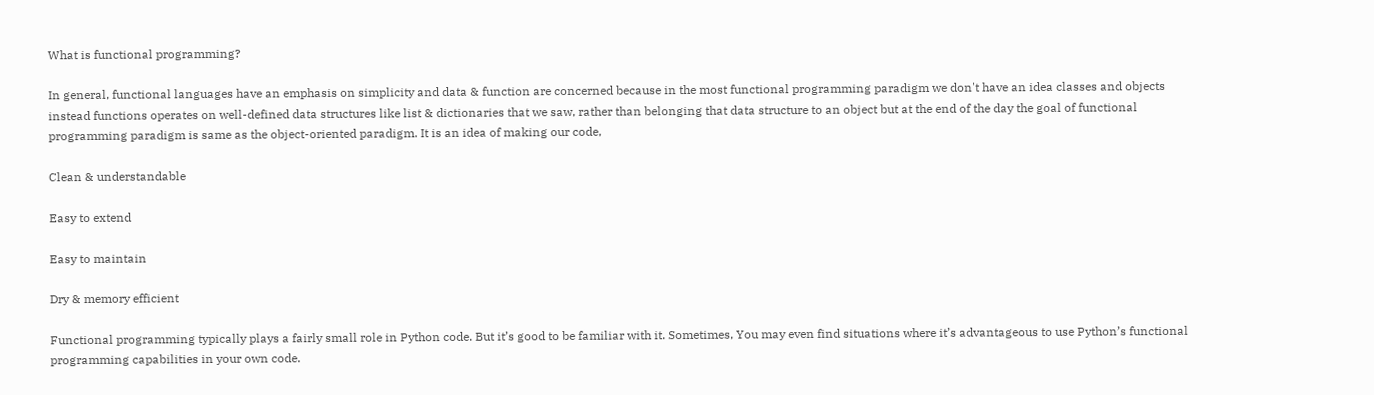What is functional programming?

In general, functional languages have an emphasis on simplicity and data & function are concerned because in the most functional programming paradigm we don't have an idea classes and objects instead functions operates on well-defined data structures like list & dictionaries that we saw, rather than belonging that data structure to an object but at the end of the day the goal of functional programming paradigm is same as the object-oriented paradigm. It is an idea of making our code,

Clean & understandable

Easy to extend

Easy to maintain

Dry & memory efficient

Functional programming typically plays a fairly small role in Python code. But it’s good to be familiar with it. Sometimes, You may even find situations where it’s advantageous to use Python’s functional programming capabilities in your own code.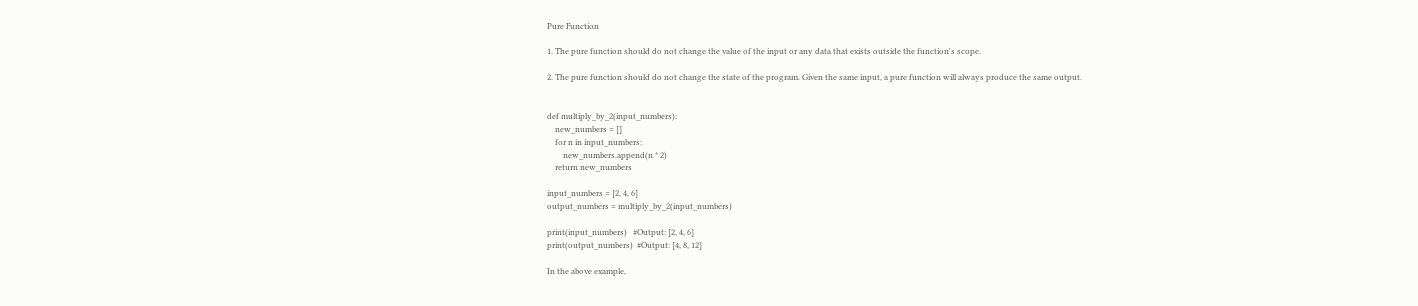Pure Function

1. The pure function should do not change the value of the input or any data that exists outside the function's scope.

2. The pure function should do not change the state of the program. Given the same input, a pure function will always produce the same output.


def multiply_by_2(input_numbers):
    new_numbers = []
    for n in input_numbers:
        new_numbers.append(n * 2)
    return new_numbers

input_numbers = [2, 4, 6]
output_numbers = multiply_by_2(input_numbers)

print(input_numbers)   #Output: [2, 4, 6]
print(output_numbers)  #Output: [4, 8, 12]

In the above example,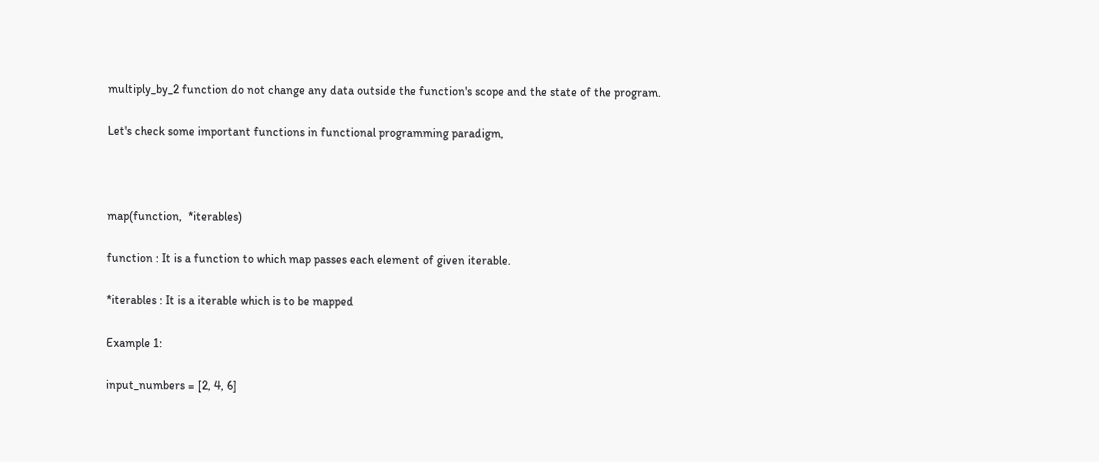multiply_by_2 function do not change any data outside the function's scope and the state of the program.

Let's check some important functions in functional programming paradigm,



map(function,  *iterables)

function : It is a function to which map passes each element of given iterable.

*iterables : It is a iterable which is to be mapped

Example 1:

input_numbers = [2, 4, 6]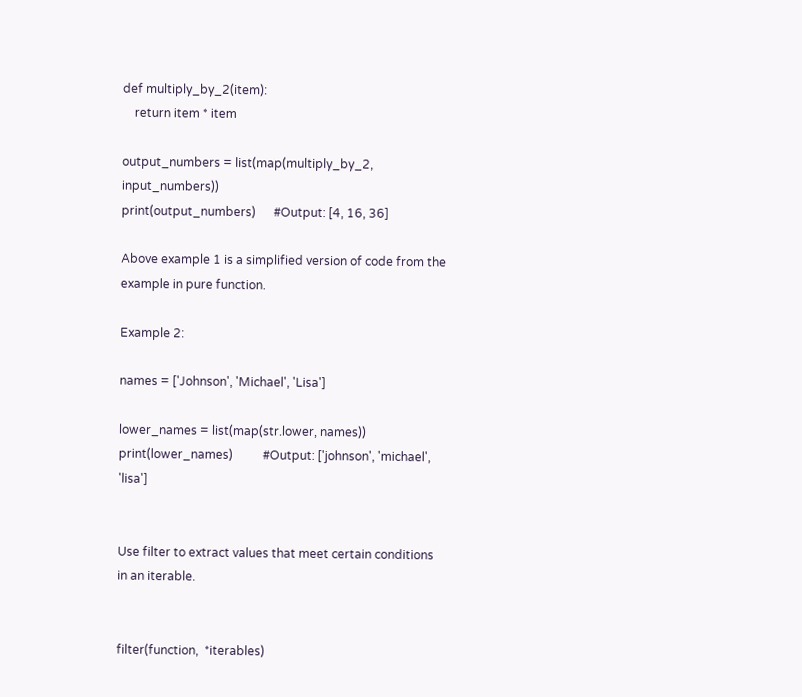def multiply_by_2(item):
    return item * item

output_numbers = list(map(multiply_by_2, input_numbers))
print(output_numbers)      #Output: [4, 16, 36]

Above example 1 is a simplified version of code from the example in pure function.

Example 2:

names = ['Johnson', 'Michael', 'Lisa']

lower_names = list(map(str.lower, names))
print(lower_names)          #Output: ['johnson', 'michael', 'lisa']


Use filter to extract values that meet certain conditions in an iterable.


filter(function,  *iterables)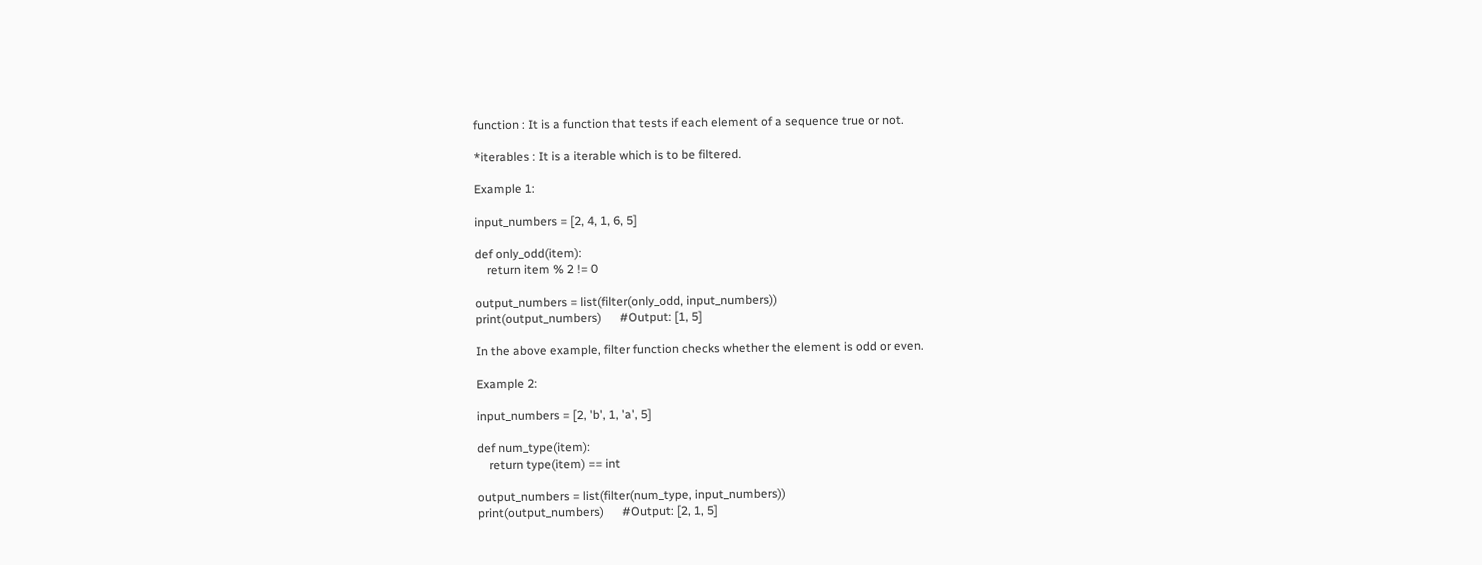function : It is a function that tests if each element of a sequence true or not.

*iterables : It is a iterable which is to be filtered.

Example 1:

input_numbers = [2, 4, 1, 6, 5]

def only_odd(item):
    return item % 2 != 0

output_numbers = list(filter(only_odd, input_numbers))
print(output_numbers)      #Output: [1, 5]

In the above example, filter function checks whether the element is odd or even.

Example 2:

input_numbers = [2, 'b', 1, 'a', 5]

def num_type(item):
    return type(item) == int

output_numbers = list(filter(num_type, input_numbers))
print(output_numbers)      #Output: [2, 1, 5]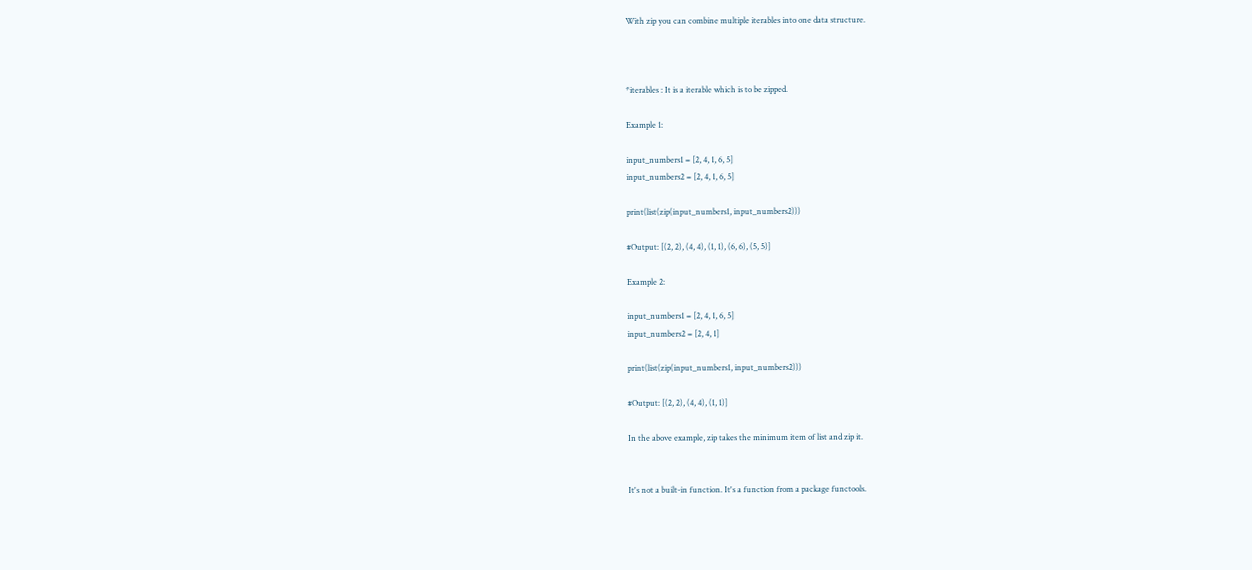With zip you can combine multiple iterables into one data structure.



*iterables : It is a iterable which is to be zipped.

Example 1:

input_numbers1 = [2, 4, 1, 6, 5]
input_numbers2 = [2, 4, 1, 6, 5]

print(list(zip(input_numbers1, input_numbers2)))

#Output: [(2, 2), (4, 4), (1, 1), (6, 6), (5, 5)]

Example 2:

input_numbers1 = [2, 4, 1, 6, 5]
input_numbers2 = [2, 4, 1]

print(list(zip(input_numbers1, input_numbers2)))

#Output: [(2, 2), (4, 4), (1, 1)]

In the above example, zip takes the minimum item of list and zip it.


It's not a built-in function. It's a function from a package functools.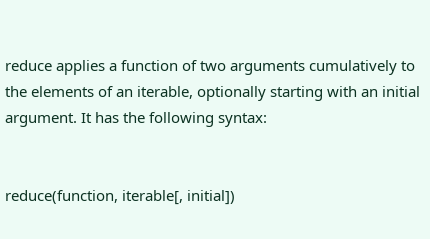reduce applies a function of two arguments cumulatively to the elements of an iterable, optionally starting with an initial argument. It has the following syntax:


reduce(function, iterable[, initial])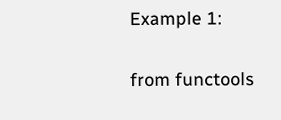Example 1:

from functools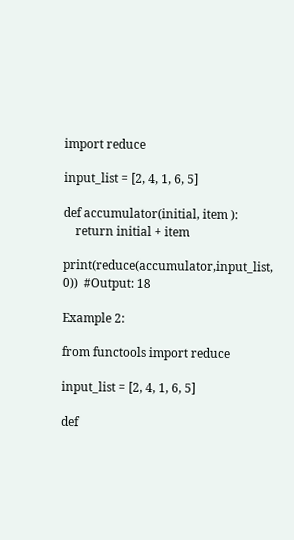import reduce

input_list = [2, 4, 1, 6, 5]

def accumulator(initial, item ):
    return initial + item

print(reduce(accumulator,input_list, 0))  #Output: 18

Example 2:

from functools import reduce

input_list = [2, 4, 1, 6, 5]

def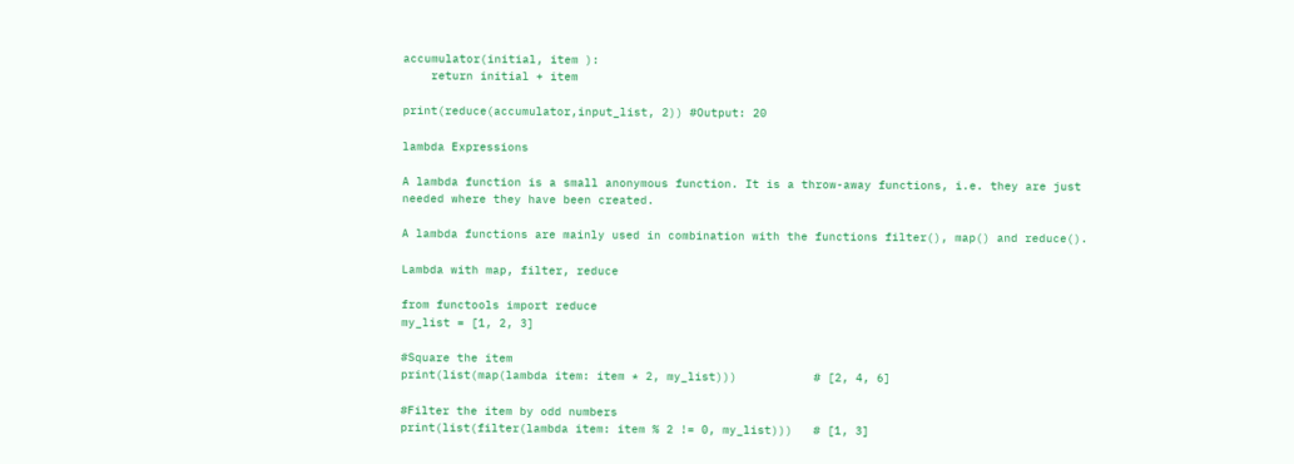accumulator(initial, item ):
    return initial + item

print(reduce(accumulator,input_list, 2)) #Output: 20

lambda Expressions

A lambda function is a small anonymous function. It is a throw-away functions, i.e. they are just needed where they have been created.

A lambda functions are mainly used in combination with the functions filter(), map() and reduce().

Lambda with map, filter, reduce

from functools import reduce
my_list = [1, 2, 3]

#Square the item
print(list(map(lambda item: item * 2, my_list)))           # [2, 4, 6]

#Filter the item by odd numbers
print(list(filter(lambda item: item % 2 != 0, my_list)))   # [1, 3]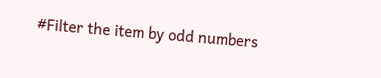#Filter the item by odd numbers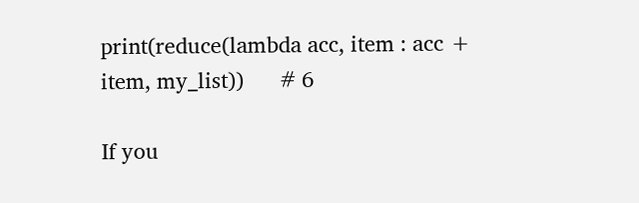print(reduce(lambda acc, item : acc + item, my_list))      # 6

If you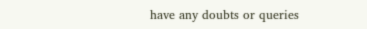have any doubts or queries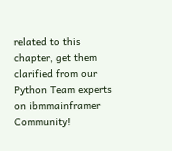related to this chapter, get them clarified from our Python Team experts on ibmmainframer Community!